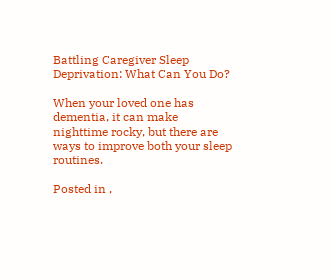Battling Caregiver Sleep Deprivation: What Can You Do?

When your loved one has dementia, it can make nighttime rocky, but there are ways to improve both your sleep routines.

Posted in ,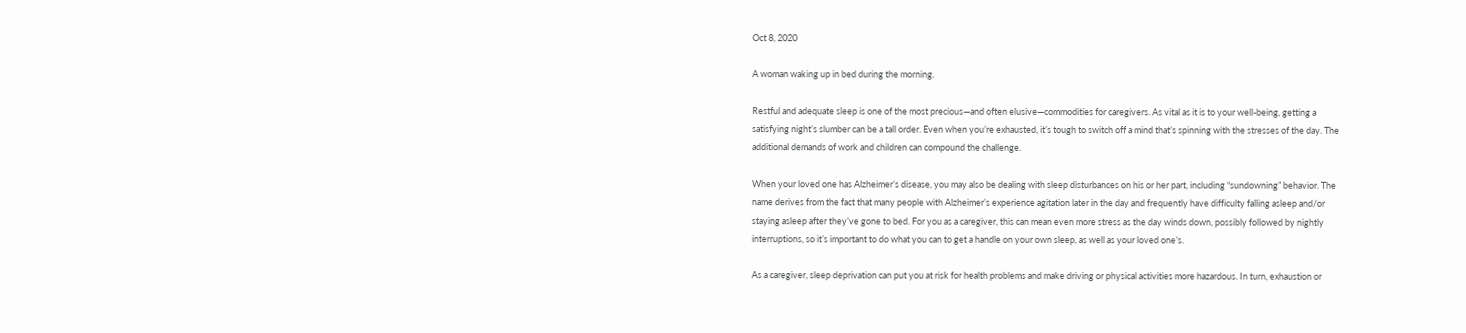Oct 8, 2020

A woman waking up in bed during the morning.

Restful and adequate sleep is one of the most precious—and often elusive—commodities for caregivers. As vital as it is to your well-being, getting a satisfying night’s slumber can be a tall order. Even when you’re exhausted, it’s tough to switch off a mind that’s spinning with the stresses of the day. The additional demands of work and children can compound the challenge.

When your loved one has Alzheimer’s disease, you may also be dealing with sleep disturbances on his or her part, including “sundowning” behavior. The name derives from the fact that many people with Alzheimer’s experience agitation later in the day and frequently have difficulty falling asleep and/or staying asleep after they’ve gone to bed. For you as a caregiver, this can mean even more stress as the day winds down, possibly followed by nightly interruptions, so it’s important to do what you can to get a handle on your own sleep, as well as your loved one’s.

As a caregiver, sleep deprivation can put you at risk for health problems and make driving or physical activities more hazardous. In turn, exhaustion or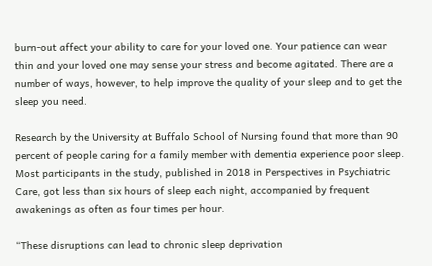burn-out affect your ability to care for your loved one. Your patience can wear thin and your loved one may sense your stress and become agitated. There are a number of ways, however, to help improve the quality of your sleep and to get the sleep you need.

Research by the University at Buffalo School of Nursing found that more than 90 percent of people caring for a family member with dementia experience poor sleep. Most participants in the study, published in 2018 in Perspectives in Psychiatric Care, got less than six hours of sleep each night, accompanied by frequent awakenings as often as four times per hour.

“These disruptions can lead to chronic sleep deprivation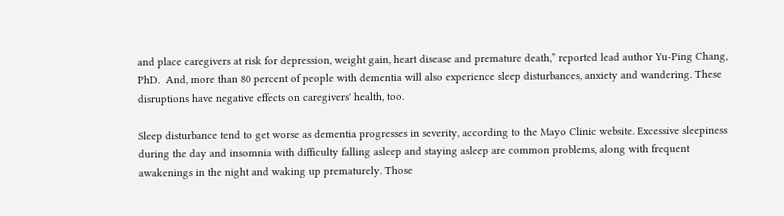and place caregivers at risk for depression, weight gain, heart disease and premature death,” reported lead author Yu-Ping Chang, PhD.  And, more than 80 percent of people with dementia will also experience sleep disturbances, anxiety and wandering. These disruptions have negative effects on caregivers' health, too.

Sleep disturbance tend to get worse as dementia progresses in severity, according to the Mayo Clinic website. Excessive sleepiness during the day and insomnia with difficulty falling asleep and staying asleep are common problems, along with frequent awakenings in the night and waking up prematurely. Those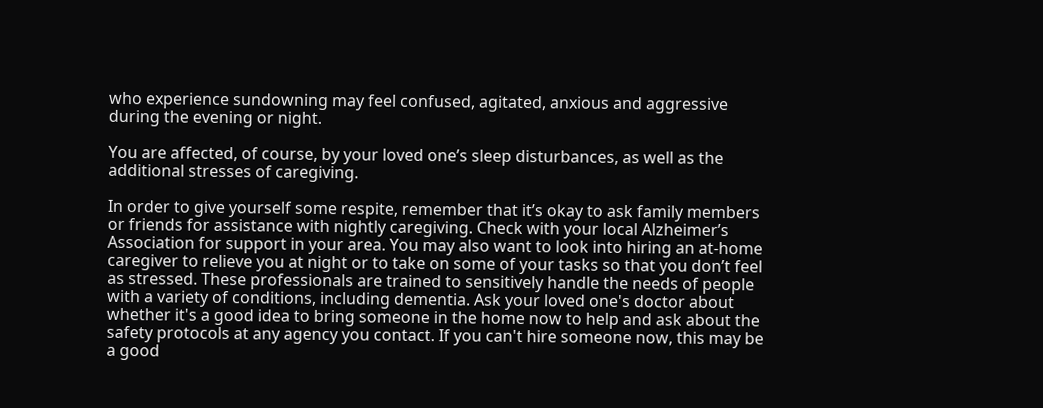who experience sundowning may feel confused, agitated, anxious and aggressive during the evening or night.

You are affected, of course, by your loved one’s sleep disturbances, as well as the additional stresses of caregiving.

In order to give yourself some respite, remember that it’s okay to ask family members or friends for assistance with nightly caregiving. Check with your local Alzheimer’s Association for support in your area. You may also want to look into hiring an at-home caregiver to relieve you at night or to take on some of your tasks so that you don’t feel as stressed. These professionals are trained to sensitively handle the needs of people with a variety of conditions, including dementia. Ask your loved one's doctor about whether it's a good idea to bring someone in the home now to help and ask about the safety protocols at any agency you contact. If you can't hire someone now, this may be a good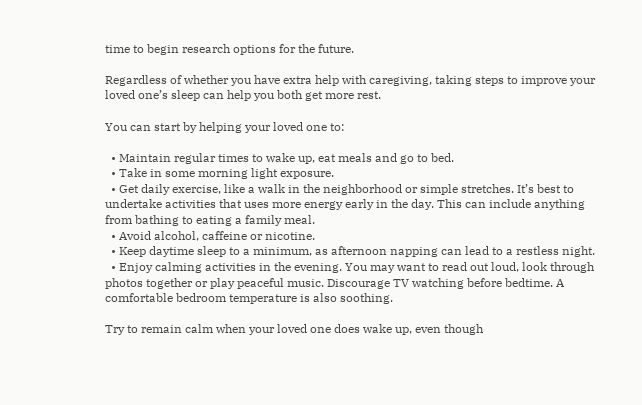time to begin research options for the future.

Regardless of whether you have extra help with caregiving, taking steps to improve your loved one’s sleep can help you both get more rest.

You can start by helping your loved one to:

  • Maintain regular times to wake up, eat meals and go to bed.
  • Take in some morning light exposure.
  • Get daily exercise, like a walk in the neighborhood or simple stretches. It’s best to undertake activities that uses more energy early in the day. This can include anything from bathing to eating a family meal.
  • Avoid alcohol, caffeine or nicotine.
  • Keep daytime sleep to a minimum, as afternoon napping can lead to a restless night.
  • Enjoy calming activities in the evening. You may want to read out loud, look through photos together or play peaceful music. Discourage TV watching before bedtime. A comfortable bedroom temperature is also soothing.

Try to remain calm when your loved one does wake up, even though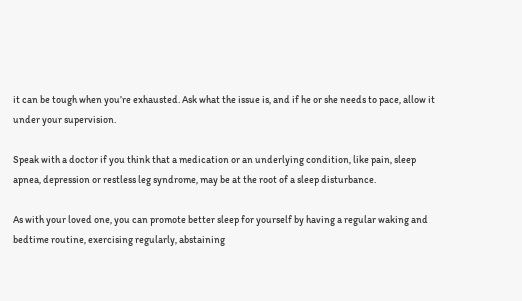it can be tough when you’re exhausted. Ask what the issue is, and if he or she needs to pace, allow it under your supervision.

Speak with a doctor if you think that a medication or an underlying condition, like pain, sleep apnea, depression or restless leg syndrome, may be at the root of a sleep disturbance.

As with your loved one, you can promote better sleep for yourself by having a regular waking and bedtime routine, exercising regularly, abstaining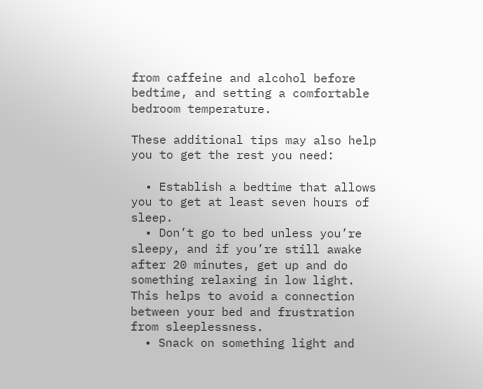from caffeine and alcohol before bedtime, and setting a comfortable bedroom temperature.

These additional tips may also help you to get the rest you need:

  • Establish a bedtime that allows you to get at least seven hours of sleep.
  • Don’t go to bed unless you’re sleepy, and if you’re still awake after 20 minutes, get up and do something relaxing in low light. This helps to avoid a connection between your bed and frustration from sleeplessness.
  • Snack on something light and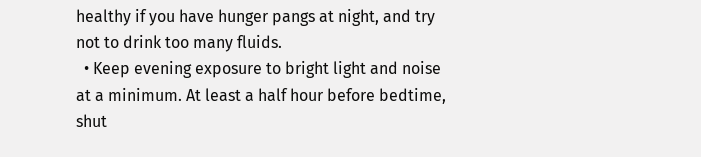healthy if you have hunger pangs at night, and try not to drink too many fluids.
  • Keep evening exposure to bright light and noise at a minimum. At least a half hour before bedtime, shut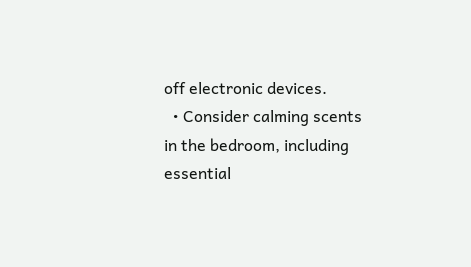off electronic devices.
  • Consider calming scents in the bedroom, including essential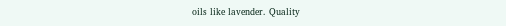oils like lavender. Quality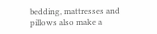bedding, mattresses and pillows also make a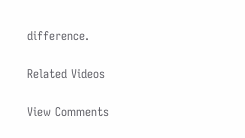difference.

Related Videos

View Comments